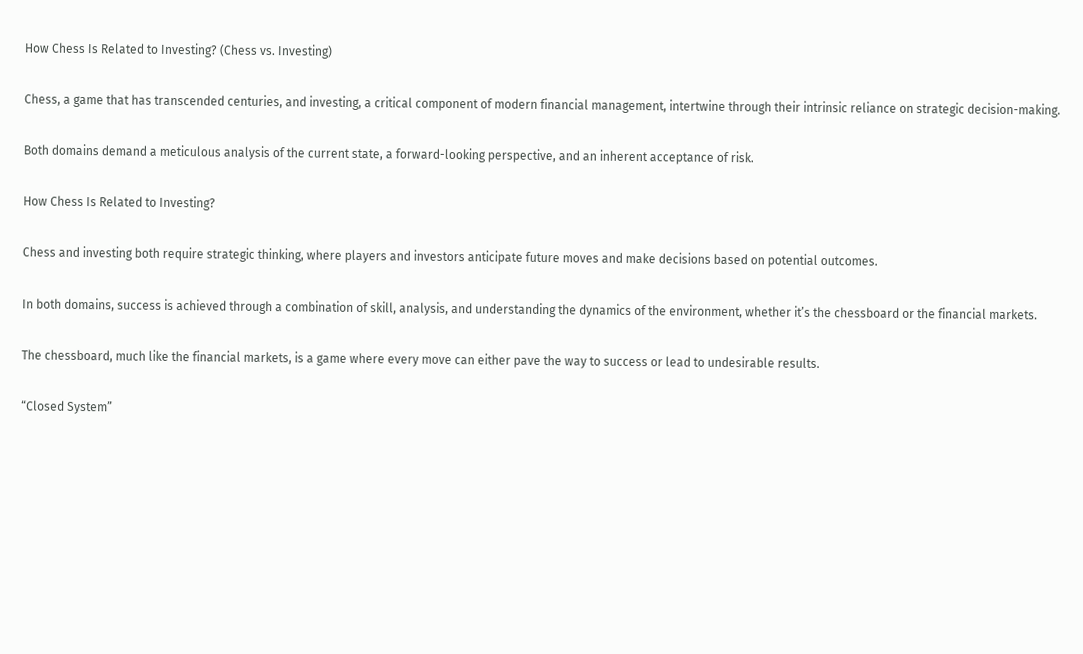How Chess Is Related to Investing? (Chess vs. Investing)

Chess, a game that has transcended centuries, and investing, a critical component of modern financial management, intertwine through their intrinsic reliance on strategic decision-making.

Both domains demand a meticulous analysis of the current state, a forward-looking perspective, and an inherent acceptance of risk.

How Chess Is Related to Investing?

Chess and investing both require strategic thinking, where players and investors anticipate future moves and make decisions based on potential outcomes.

In both domains, success is achieved through a combination of skill, analysis, and understanding the dynamics of the environment, whether it’s the chessboard or the financial markets.

The chessboard, much like the financial markets, is a game where every move can either pave the way to success or lead to undesirable results.

“Closed System”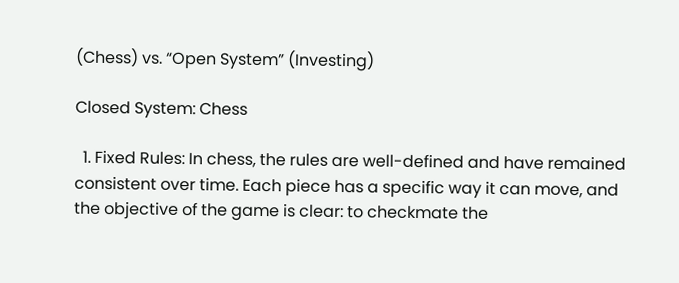(Chess) vs. “Open System” (Investing)

Closed System: Chess

  1. Fixed Rules: In chess, the rules are well-defined and have remained consistent over time. Each piece has a specific way it can move, and the objective of the game is clear: to checkmate the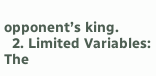opponent’s king.
  2. Limited Variables: The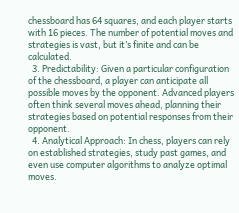chessboard has 64 squares, and each player starts with 16 pieces. The number of potential moves and strategies is vast, but it’s finite and can be calculated.
  3. Predictability: Given a particular configuration of the chessboard, a player can anticipate all possible moves by the opponent. Advanced players often think several moves ahead, planning their strategies based on potential responses from their opponent.
  4. Analytical Approach: In chess, players can rely on established strategies, study past games, and even use computer algorithms to analyze optimal moves.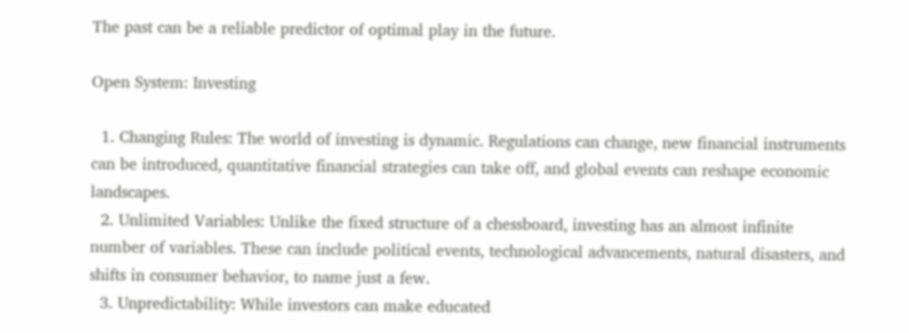The past can be a reliable predictor of optimal play in the future.

Open System: Investing

  1. Changing Rules: The world of investing is dynamic. Regulations can change, new financial instruments can be introduced, quantitative financial strategies can take off, and global events can reshape economic landscapes.
  2. Unlimited Variables: Unlike the fixed structure of a chessboard, investing has an almost infinite number of variables. These can include political events, technological advancements, natural disasters, and shifts in consumer behavior, to name just a few.
  3. Unpredictability: While investors can make educated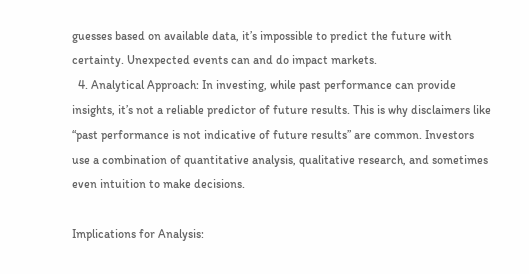guesses based on available data, it’s impossible to predict the future with certainty. Unexpected events can and do impact markets.
  4. Analytical Approach: In investing, while past performance can provide insights, it’s not a reliable predictor of future results. This is why disclaimers like “past performance is not indicative of future results” are common. Investors use a combination of quantitative analysis, qualitative research, and sometimes even intuition to make decisions.

Implications for Analysis: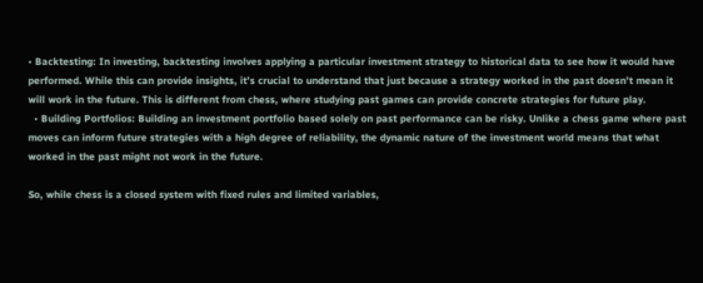• Backtesting: In investing, backtesting involves applying a particular investment strategy to historical data to see how it would have performed. While this can provide insights, it’s crucial to understand that just because a strategy worked in the past doesn’t mean it will work in the future. This is different from chess, where studying past games can provide concrete strategies for future play.
  • Building Portfolios: Building an investment portfolio based solely on past performance can be risky. Unlike a chess game where past moves can inform future strategies with a high degree of reliability, the dynamic nature of the investment world means that what worked in the past might not work in the future.

So, while chess is a closed system with fixed rules and limited variables,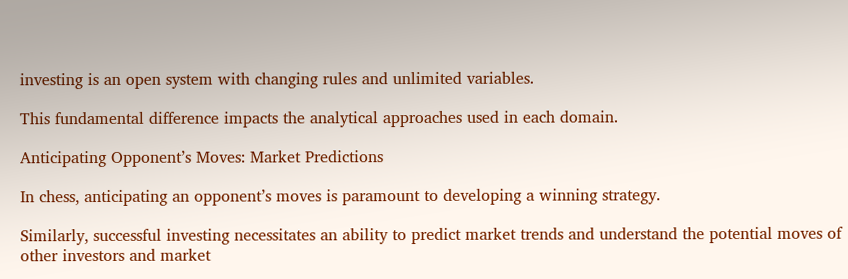investing is an open system with changing rules and unlimited variables.

This fundamental difference impacts the analytical approaches used in each domain.

Anticipating Opponent’s Moves: Market Predictions

In chess, anticipating an opponent’s moves is paramount to developing a winning strategy.

Similarly, successful investing necessitates an ability to predict market trends and understand the potential moves of other investors and market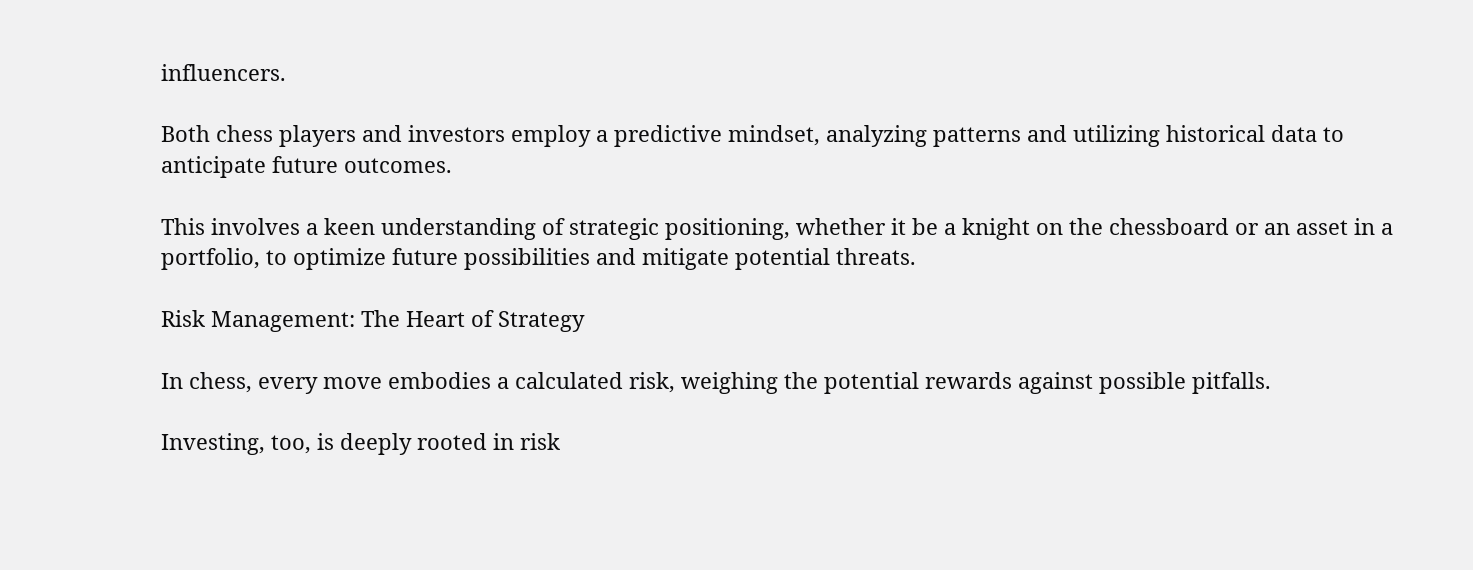influencers.

Both chess players and investors employ a predictive mindset, analyzing patterns and utilizing historical data to anticipate future outcomes.

This involves a keen understanding of strategic positioning, whether it be a knight on the chessboard or an asset in a portfolio, to optimize future possibilities and mitigate potential threats.

Risk Management: The Heart of Strategy

In chess, every move embodies a calculated risk, weighing the potential rewards against possible pitfalls.

Investing, too, is deeply rooted in risk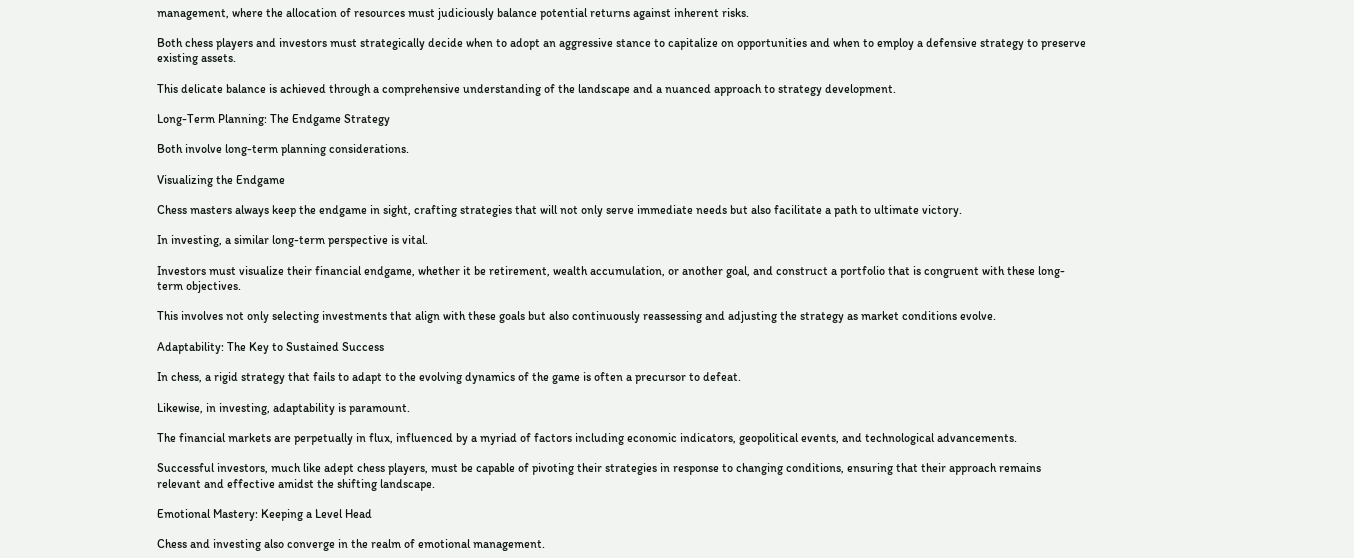management, where the allocation of resources must judiciously balance potential returns against inherent risks.

Both chess players and investors must strategically decide when to adopt an aggressive stance to capitalize on opportunities and when to employ a defensive strategy to preserve existing assets.

This delicate balance is achieved through a comprehensive understanding of the landscape and a nuanced approach to strategy development.

Long-Term Planning: The Endgame Strategy

Both involve long-term planning considerations.

Visualizing the Endgame

Chess masters always keep the endgame in sight, crafting strategies that will not only serve immediate needs but also facilitate a path to ultimate victory.

In investing, a similar long-term perspective is vital.

Investors must visualize their financial endgame, whether it be retirement, wealth accumulation, or another goal, and construct a portfolio that is congruent with these long-term objectives.

This involves not only selecting investments that align with these goals but also continuously reassessing and adjusting the strategy as market conditions evolve.

Adaptability: The Key to Sustained Success

In chess, a rigid strategy that fails to adapt to the evolving dynamics of the game is often a precursor to defeat.

Likewise, in investing, adaptability is paramount.

The financial markets are perpetually in flux, influenced by a myriad of factors including economic indicators, geopolitical events, and technological advancements.

Successful investors, much like adept chess players, must be capable of pivoting their strategies in response to changing conditions, ensuring that their approach remains relevant and effective amidst the shifting landscape.

Emotional Mastery: Keeping a Level Head

Chess and investing also converge in the realm of emotional management.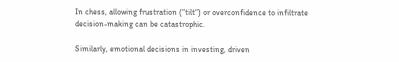In chess, allowing frustration (“tilt“) or overconfidence to infiltrate decision-making can be catastrophic.

Similarly, emotional decisions in investing, driven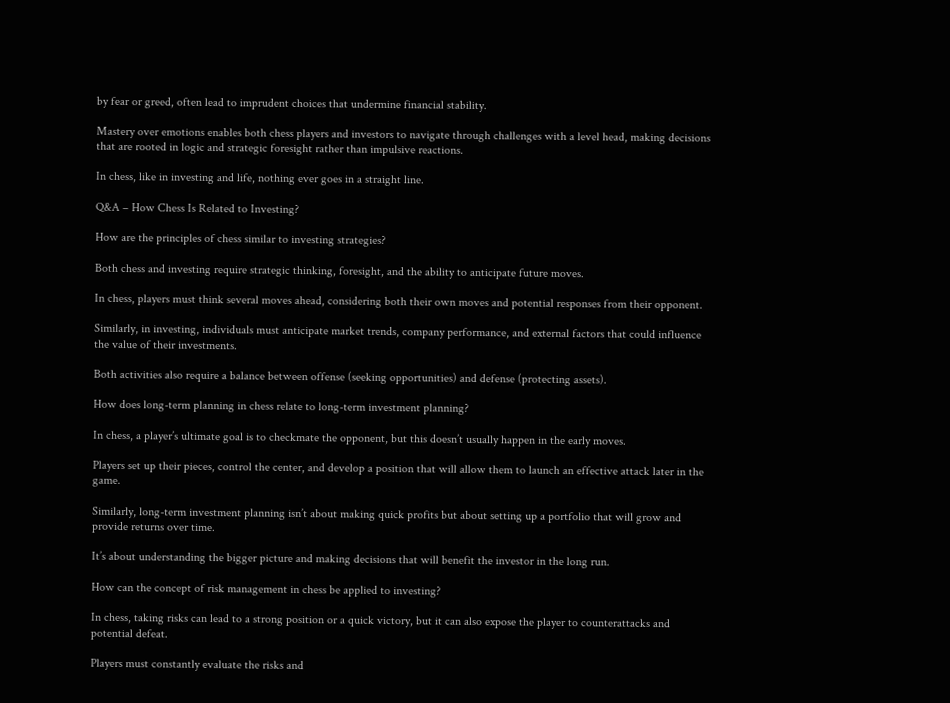by fear or greed, often lead to imprudent choices that undermine financial stability.

Mastery over emotions enables both chess players and investors to navigate through challenges with a level head, making decisions that are rooted in logic and strategic foresight rather than impulsive reactions.

In chess, like in investing and life, nothing ever goes in a straight line.

Q&A – How Chess Is Related to Investing?

How are the principles of chess similar to investing strategies?

Both chess and investing require strategic thinking, foresight, and the ability to anticipate future moves.

In chess, players must think several moves ahead, considering both their own moves and potential responses from their opponent.

Similarly, in investing, individuals must anticipate market trends, company performance, and external factors that could influence the value of their investments.

Both activities also require a balance between offense (seeking opportunities) and defense (protecting assets).

How does long-term planning in chess relate to long-term investment planning?

In chess, a player’s ultimate goal is to checkmate the opponent, but this doesn’t usually happen in the early moves.

Players set up their pieces, control the center, and develop a position that will allow them to launch an effective attack later in the game.

Similarly, long-term investment planning isn’t about making quick profits but about setting up a portfolio that will grow and provide returns over time.

It’s about understanding the bigger picture and making decisions that will benefit the investor in the long run.

How can the concept of risk management in chess be applied to investing?

In chess, taking risks can lead to a strong position or a quick victory, but it can also expose the player to counterattacks and potential defeat.

Players must constantly evaluate the risks and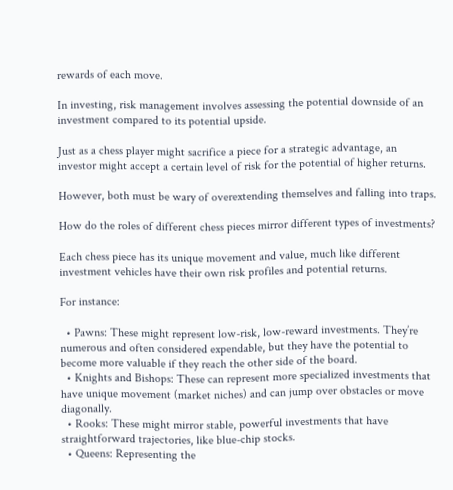rewards of each move.

In investing, risk management involves assessing the potential downside of an investment compared to its potential upside.

Just as a chess player might sacrifice a piece for a strategic advantage, an investor might accept a certain level of risk for the potential of higher returns.

However, both must be wary of overextending themselves and falling into traps.

How do the roles of different chess pieces mirror different types of investments?

Each chess piece has its unique movement and value, much like different investment vehicles have their own risk profiles and potential returns.

For instance:

  • Pawns: These might represent low-risk, low-reward investments. They’re numerous and often considered expendable, but they have the potential to become more valuable if they reach the other side of the board.
  • Knights and Bishops: These can represent more specialized investments that have unique movement (market niches) and can jump over obstacles or move diagonally.
  • Rooks: These might mirror stable, powerful investments that have straightforward trajectories, like blue-chip stocks.
  • Queens: Representing the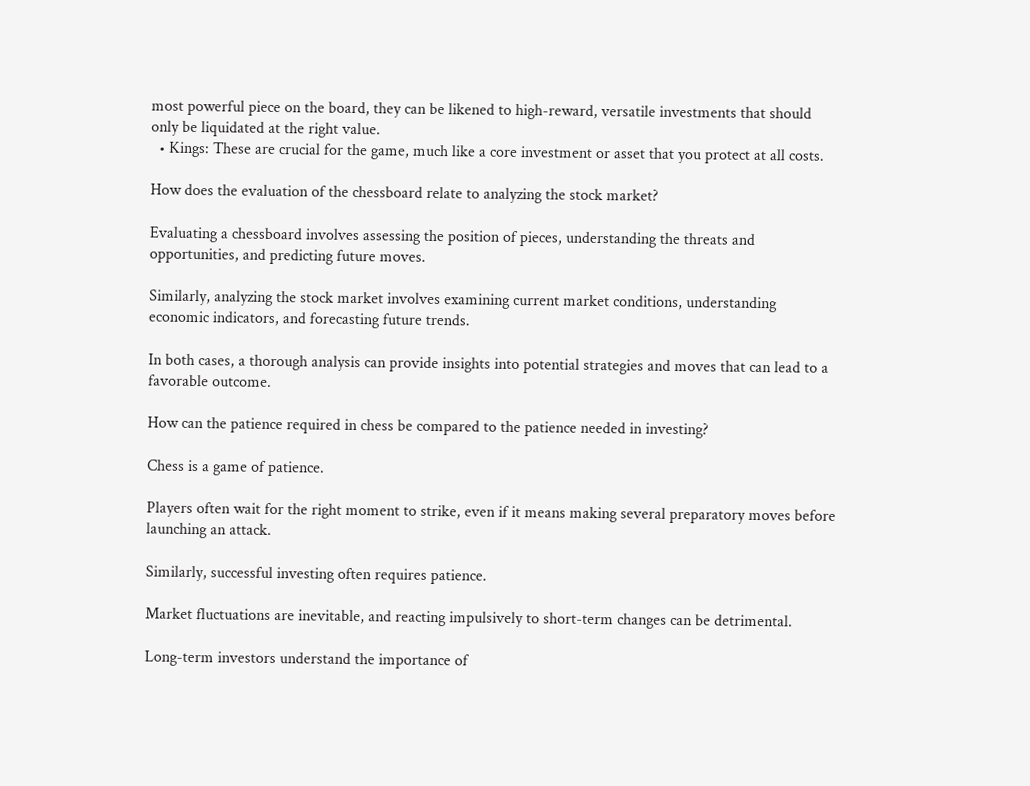most powerful piece on the board, they can be likened to high-reward, versatile investments that should only be liquidated at the right value.
  • Kings: These are crucial for the game, much like a core investment or asset that you protect at all costs.

How does the evaluation of the chessboard relate to analyzing the stock market?

Evaluating a chessboard involves assessing the position of pieces, understanding the threats and opportunities, and predicting future moves.

Similarly, analyzing the stock market involves examining current market conditions, understanding economic indicators, and forecasting future trends.

In both cases, a thorough analysis can provide insights into potential strategies and moves that can lead to a favorable outcome.

How can the patience required in chess be compared to the patience needed in investing?

Chess is a game of patience.

Players often wait for the right moment to strike, even if it means making several preparatory moves before launching an attack.

Similarly, successful investing often requires patience.

Market fluctuations are inevitable, and reacting impulsively to short-term changes can be detrimental.

Long-term investors understand the importance of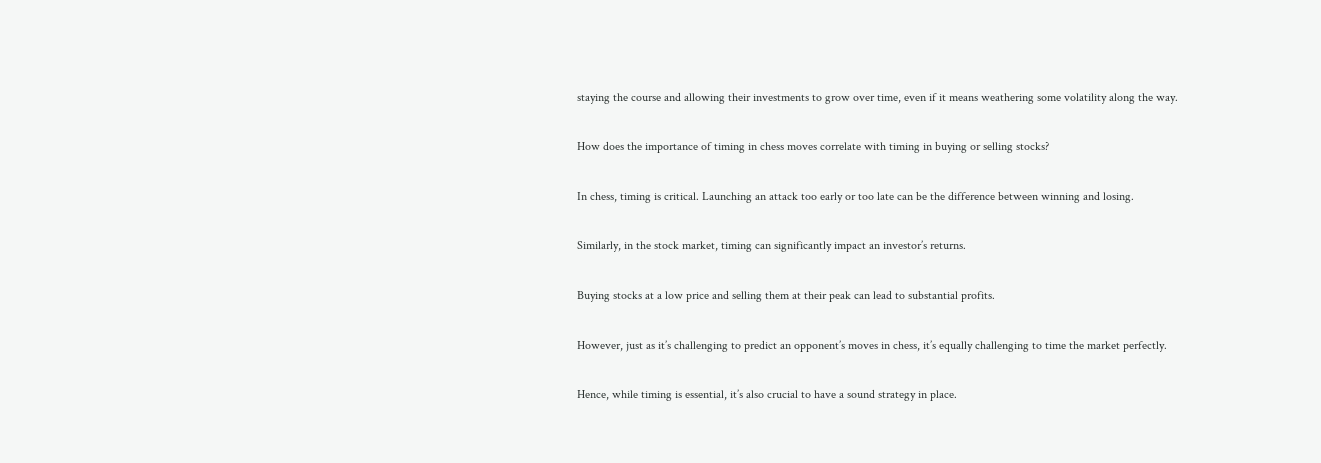staying the course and allowing their investments to grow over time, even if it means weathering some volatility along the way.

How does the importance of timing in chess moves correlate with timing in buying or selling stocks?

In chess, timing is critical. Launching an attack too early or too late can be the difference between winning and losing.

Similarly, in the stock market, timing can significantly impact an investor’s returns.

Buying stocks at a low price and selling them at their peak can lead to substantial profits.

However, just as it’s challenging to predict an opponent’s moves in chess, it’s equally challenging to time the market perfectly.

Hence, while timing is essential, it’s also crucial to have a sound strategy in place.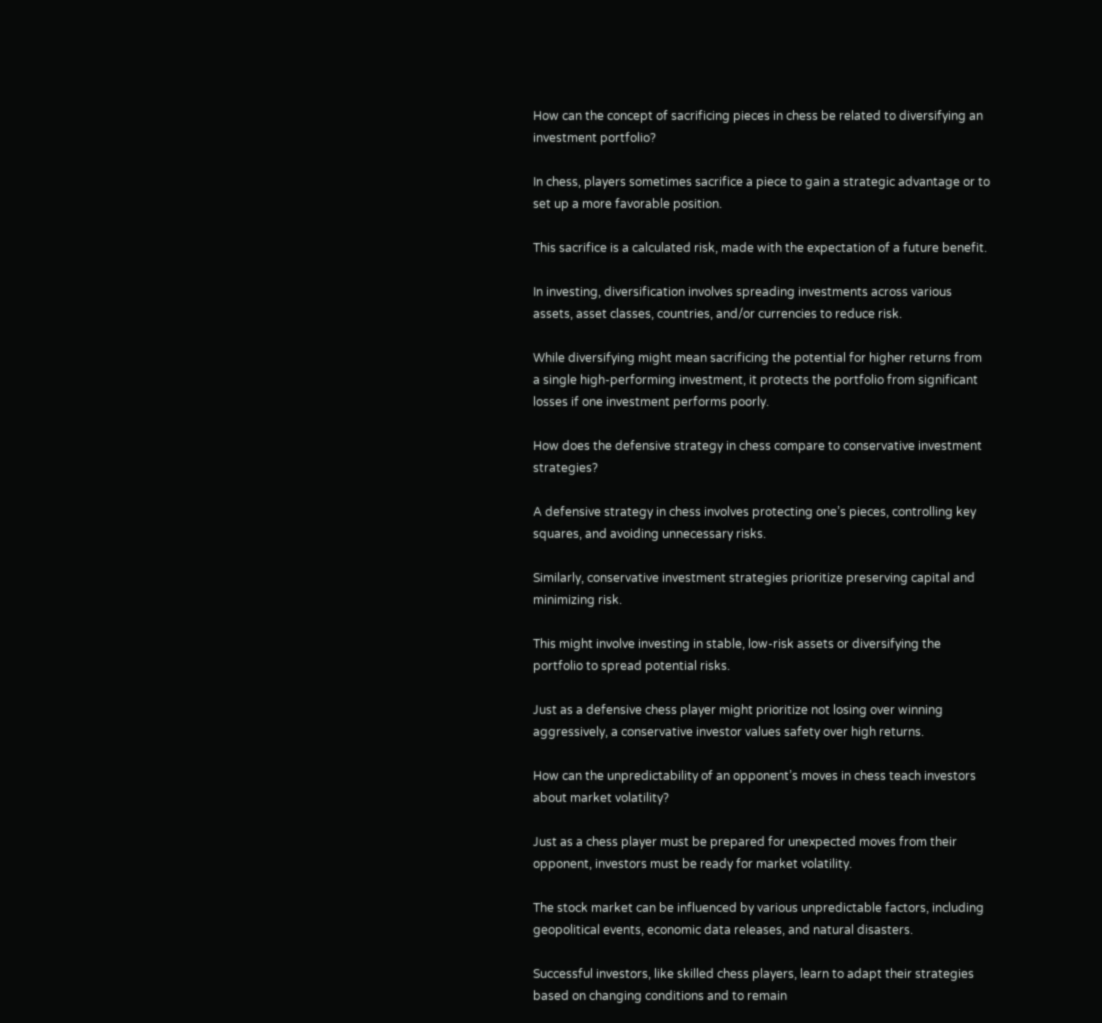How can the concept of sacrificing pieces in chess be related to diversifying an investment portfolio?

In chess, players sometimes sacrifice a piece to gain a strategic advantage or to set up a more favorable position.

This sacrifice is a calculated risk, made with the expectation of a future benefit.

In investing, diversification involves spreading investments across various assets, asset classes, countries, and/or currencies to reduce risk.

While diversifying might mean sacrificing the potential for higher returns from a single high-performing investment, it protects the portfolio from significant losses if one investment performs poorly.

How does the defensive strategy in chess compare to conservative investment strategies?

A defensive strategy in chess involves protecting one’s pieces, controlling key squares, and avoiding unnecessary risks.

Similarly, conservative investment strategies prioritize preserving capital and minimizing risk.

This might involve investing in stable, low-risk assets or diversifying the portfolio to spread potential risks.

Just as a defensive chess player might prioritize not losing over winning aggressively, a conservative investor values safety over high returns.

How can the unpredictability of an opponent’s moves in chess teach investors about market volatility?

Just as a chess player must be prepared for unexpected moves from their opponent, investors must be ready for market volatility.

The stock market can be influenced by various unpredictable factors, including geopolitical events, economic data releases, and natural disasters.

Successful investors, like skilled chess players, learn to adapt their strategies based on changing conditions and to remain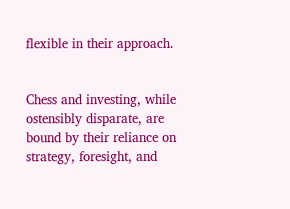flexible in their approach.


Chess and investing, while ostensibly disparate, are bound by their reliance on strategy, foresight, and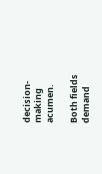decision-making acumen.

Both fields demand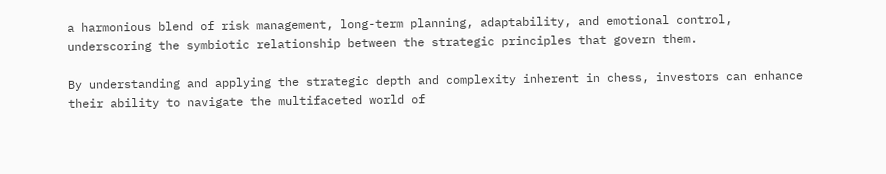a harmonious blend of risk management, long-term planning, adaptability, and emotional control, underscoring the symbiotic relationship between the strategic principles that govern them.

By understanding and applying the strategic depth and complexity inherent in chess, investors can enhance their ability to navigate the multifaceted world of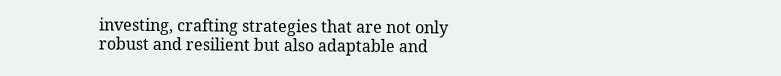investing, crafting strategies that are not only robust and resilient but also adaptable and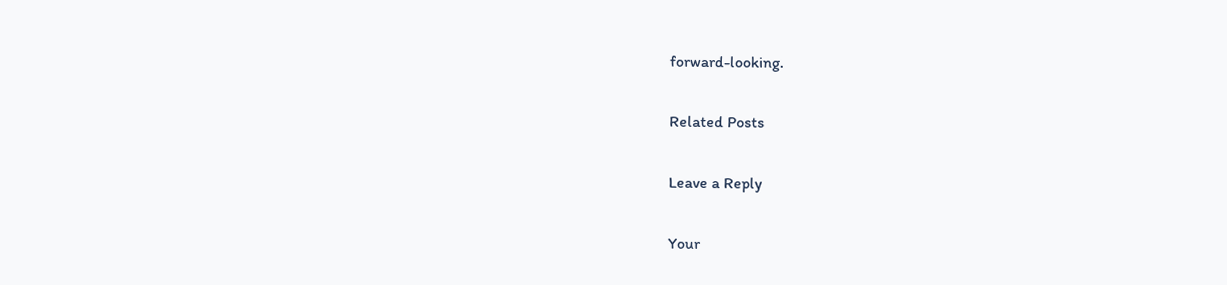forward-looking.

Related Posts

Leave a Reply

Your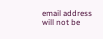email address will not be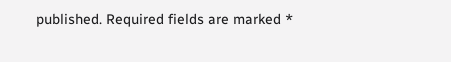published. Required fields are marked *